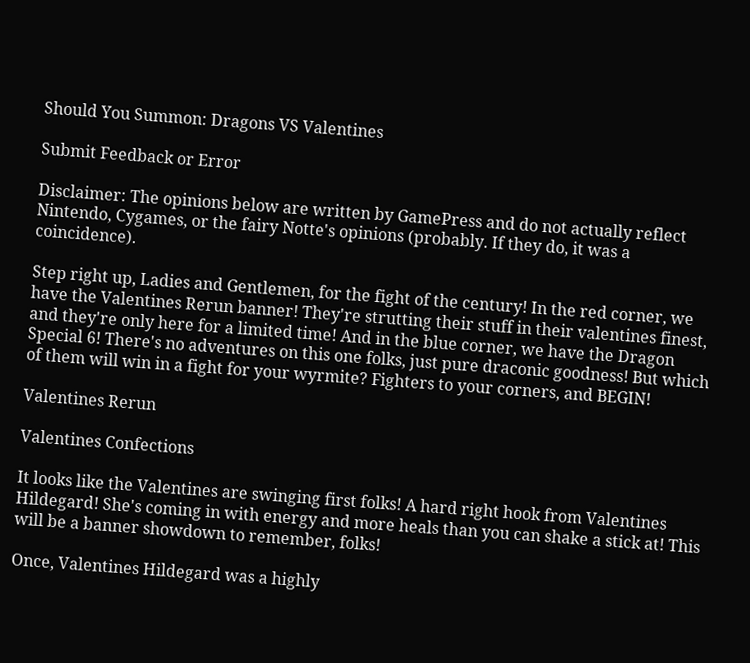Should You Summon: Dragons VS Valentines

Submit Feedback or Error

Disclaimer: The opinions below are written by GamePress and do not actually reflect Nintendo, Cygames, or the fairy Notte's opinions (probably. If they do, it was a coincidence).

Step right up, Ladies and Gentlemen, for the fight of the century! In the red corner, we have the Valentines Rerun banner! They're strutting their stuff in their valentines finest, and they're only here for a limited time! And in the blue corner, we have the Dragon Special 6! There's no adventures on this one folks, just pure draconic goodness! But which of them will win in a fight for your wyrmite? Fighters to your corners, and BEGIN!

Valentines Rerun

Valentines Confections

It looks like the Valentines are swinging first folks! A hard right hook from Valentines Hildegard! She's coming in with energy and more heals than you can shake a stick at! This will be a banner showdown to remember, folks!

Once, Valentines Hildegard was a highly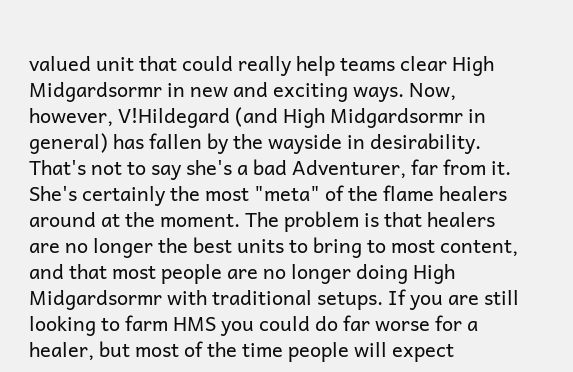valued unit that could really help teams clear High Midgardsormr in new and exciting ways. Now, however, V!Hildegard (and High Midgardsormr in general) has fallen by the wayside in desirability. That's not to say she's a bad Adventurer, far from it. She's certainly the most "meta" of the flame healers around at the moment. The problem is that healers are no longer the best units to bring to most content, and that most people are no longer doing High Midgardsormr with traditional setups. If you are still looking to farm HMS you could do far worse for a healer, but most of the time people will expect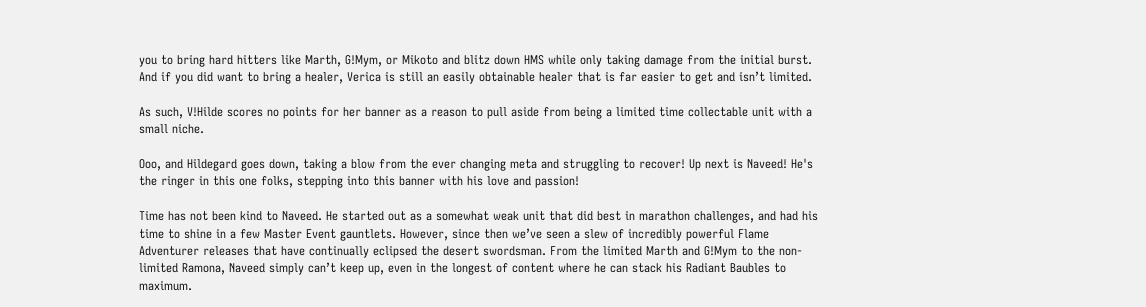you to bring hard hitters like Marth, G!Mym, or Mikoto and blitz down HMS while only taking damage from the initial burst. And if you did want to bring a healer, Verica is still an easily obtainable healer that is far easier to get and isn’t limited.

As such, V!Hilde scores no points for her banner as a reason to pull aside from being a limited time collectable unit with a small niche.

Ooo, and Hildegard goes down, taking a blow from the ever changing meta and struggling to recover! Up next is Naveed! He's the ringer in this one folks, stepping into this banner with his love and passion!

Time has not been kind to Naveed. He started out as a somewhat weak unit that did best in marathon challenges, and had his time to shine in a few Master Event gauntlets. However, since then we’ve seen a slew of incredibly powerful Flame Adventurer releases that have continually eclipsed the desert swordsman. From the limited Marth and G!Mym to the non-limited Ramona, Naveed simply can’t keep up, even in the longest of content where he can stack his Radiant Baubles to maximum.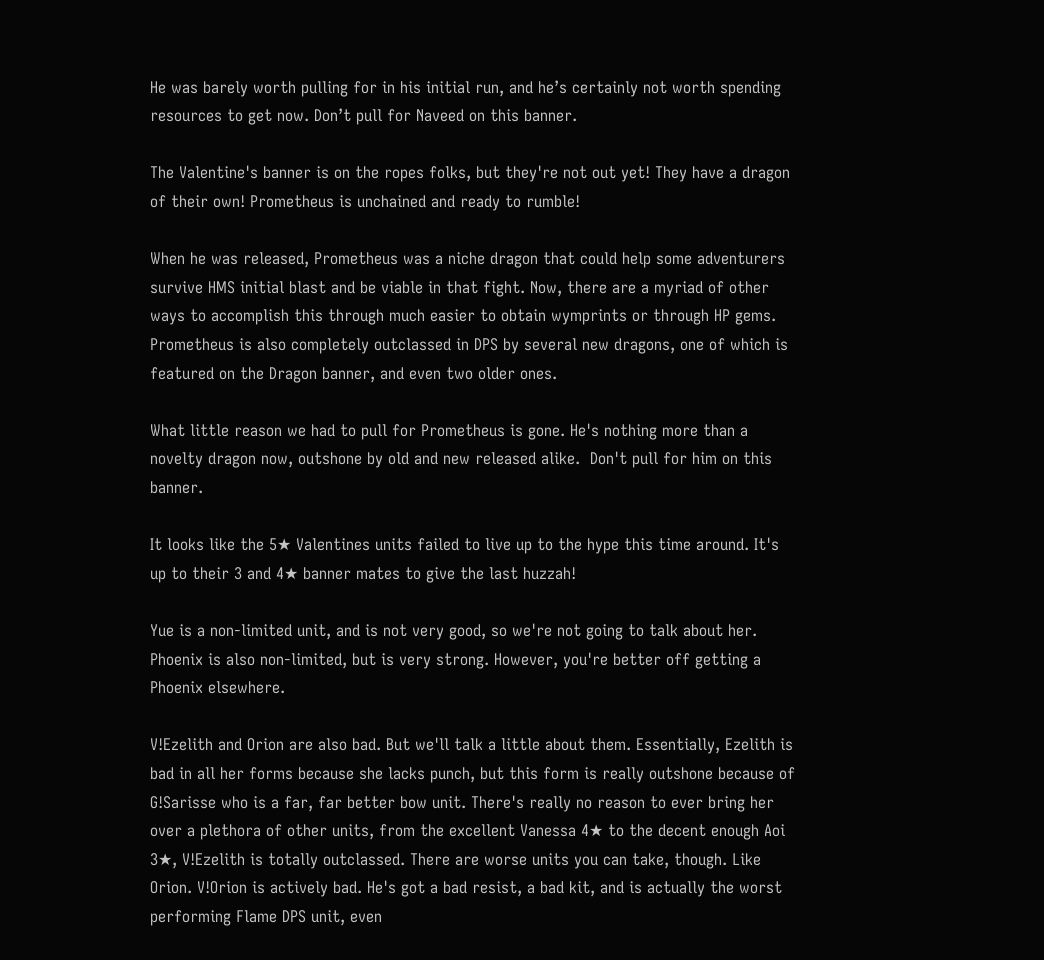He was barely worth pulling for in his initial run, and he’s certainly not worth spending resources to get now. Don’t pull for Naveed on this banner.

The Valentine's banner is on the ropes folks, but they're not out yet! They have a dragon of their own! Prometheus is unchained and ready to rumble!

When he was released, Prometheus was a niche dragon that could help some adventurers survive HMS initial blast and be viable in that fight. Now, there are a myriad of other ways to accomplish this through much easier to obtain wymprints or through HP gems. Prometheus is also completely outclassed in DPS by several new dragons, one of which is featured on the Dragon banner, and even two older ones.

What little reason we had to pull for Prometheus is gone. He's nothing more than a novelty dragon now, outshone by old and new released alike.  Don't pull for him on this banner.

It looks like the 5★ Valentines units failed to live up to the hype this time around. It's up to their 3 and 4★ banner mates to give the last huzzah!

Yue is a non-limited unit, and is not very good, so we're not going to talk about her. Phoenix is also non-limited, but is very strong. However, you're better off getting a Phoenix elsewhere.

V!Ezelith and Orion are also bad. But we'll talk a little about them. Essentially, Ezelith is bad in all her forms because she lacks punch, but this form is really outshone because of G!Sarisse who is a far, far better bow unit. There's really no reason to ever bring her over a plethora of other units, from the excellent Vanessa 4★ to the decent enough Aoi 3★, V!Ezelith is totally outclassed. There are worse units you can take, though. Like Orion. V!Orion is actively bad. He's got a bad resist, a bad kit, and is actually the worst performing Flame DPS unit, even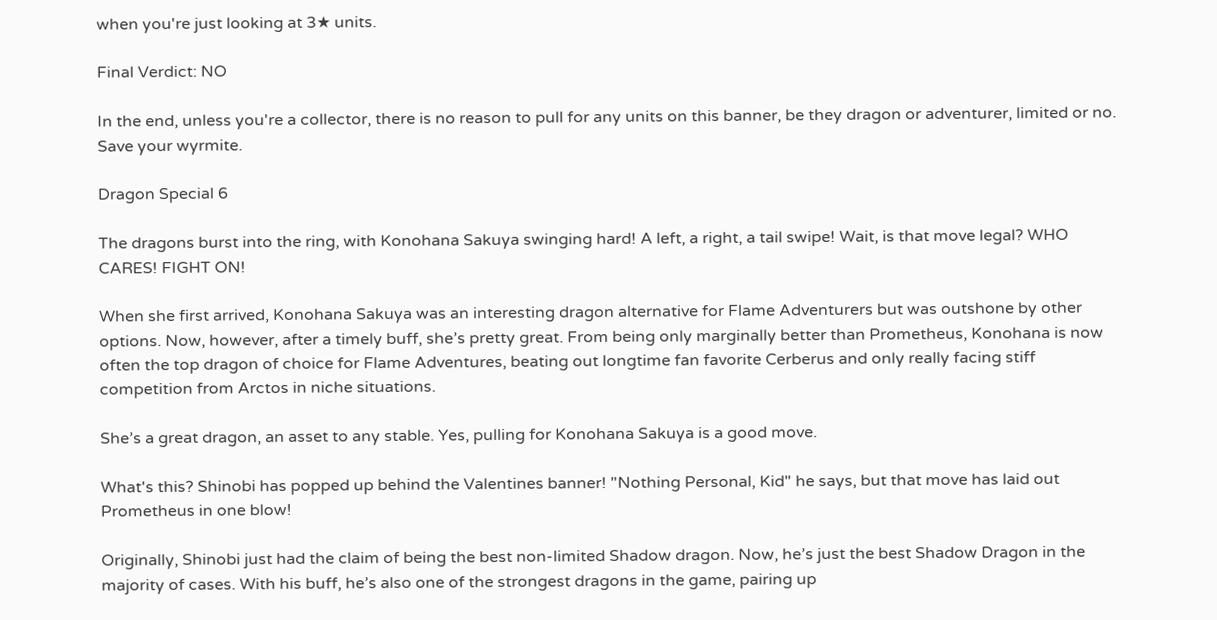when you're just looking at 3★ units.

Final Verdict: NO

In the end, unless you're a collector, there is no reason to pull for any units on this banner, be they dragon or adventurer, limited or no. Save your wyrmite.

Dragon Special 6

The dragons burst into the ring, with Konohana Sakuya swinging hard! A left, a right, a tail swipe! Wait, is that move legal? WHO CARES! FIGHT ON!

When she first arrived, Konohana Sakuya was an interesting dragon alternative for Flame Adventurers but was outshone by other options. Now, however, after a timely buff, she’s pretty great. From being only marginally better than Prometheus, Konohana is now often the top dragon of choice for Flame Adventures, beating out longtime fan favorite Cerberus and only really facing stiff competition from Arctos in niche situations.

She’s a great dragon, an asset to any stable. Yes, pulling for Konohana Sakuya is a good move.

What's this? Shinobi has popped up behind the Valentines banner! "Nothing Personal, Kid" he says, but that move has laid out Prometheus in one blow!

Originally, Shinobi just had the claim of being the best non-limited Shadow dragon. Now, he’s just the best Shadow Dragon in the majority of cases. With his buff, he’s also one of the strongest dragons in the game, pairing up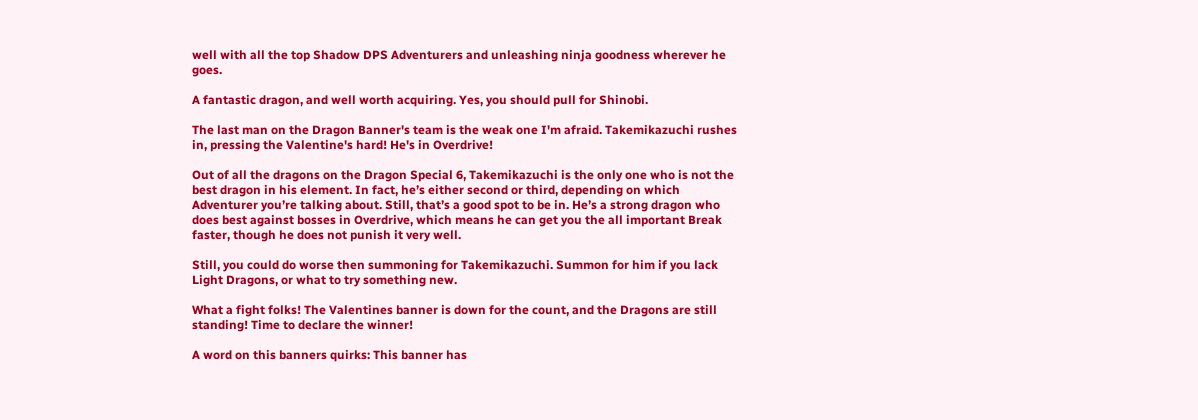well with all the top Shadow DPS Adventurers and unleashing ninja goodness wherever he goes.

A fantastic dragon, and well worth acquiring. Yes, you should pull for Shinobi.

The last man on the Dragon Banner's team is the weak one I'm afraid. Takemikazuchi rushes in, pressing the Valentine's hard! He's in Overdrive!

Out of all the dragons on the Dragon Special 6, Takemikazuchi is the only one who is not the best dragon in his element. In fact, he’s either second or third, depending on which Adventurer you’re talking about. Still, that’s a good spot to be in. He’s a strong dragon who does best against bosses in Overdrive, which means he can get you the all important Break faster, though he does not punish it very well.

Still, you could do worse then summoning for Takemikazuchi. Summon for him if you lack Light Dragons, or what to try something new.

What a fight folks! The Valentines banner is down for the count, and the Dragons are still standing! Time to declare the winner!

A word on this banners quirks: This banner has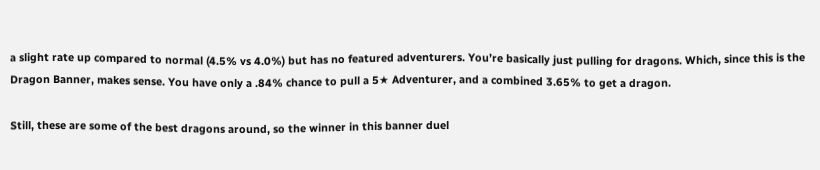a slight rate up compared to normal (4.5% vs 4.0%) but has no featured adventurers. You’re basically just pulling for dragons. Which, since this is the Dragon Banner, makes sense. You have only a .84% chance to pull a 5★ Adventurer, and a combined 3.65% to get a dragon.

Still, these are some of the best dragons around, so the winner in this banner duel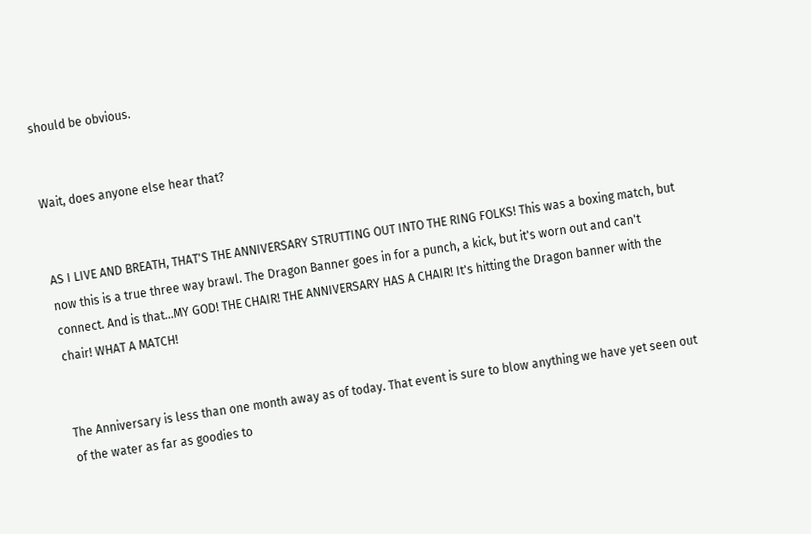should be obvious.


Wait, does anyone else hear that?


AS I LIVE AND BREATH, THAT'S THE ANNIVERSARY STRUTTING OUT INTO THE RING FOLKS! This was a boxing match, but now this is a true three way brawl. The Dragon Banner goes in for a punch, a kick, but it's worn out and can't connect. And is that...MY GOD! THE CHAIR! THE ANNIVERSARY HAS A CHAIR! It's hitting the Dragon banner with the chair! WHAT A MATCH!


The Anniversary is less than one month away as of today. That event is sure to blow anything we have yet seen out of the water as far as goodies to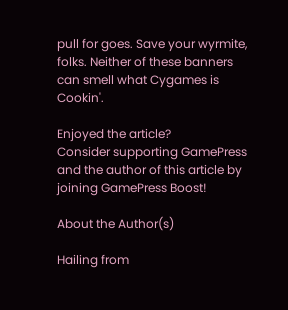pull for goes. Save your wyrmite, folks. Neither of these banners can smell what Cygames is Cookin'.

Enjoyed the article?
Consider supporting GamePress and the author of this article by joining GamePress Boost!

About the Author(s)

Hailing from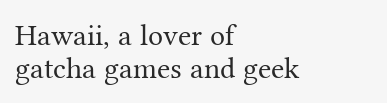Hawaii, a lover of gatcha games and geek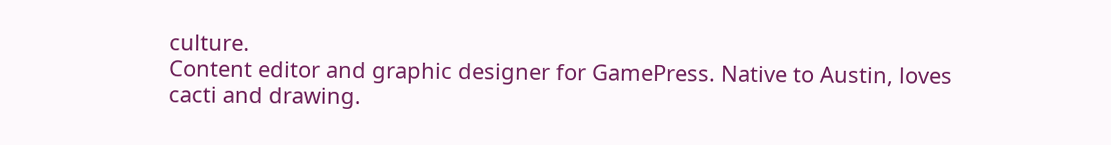culture.
Content editor and graphic designer for GamePress. Native to Austin, loves cacti and drawing.